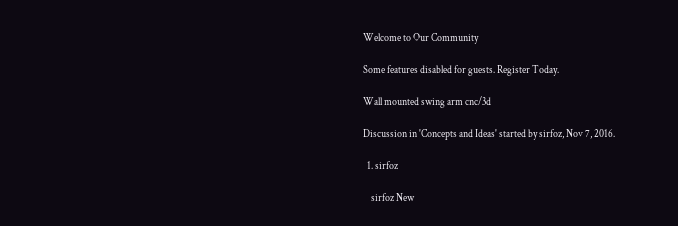Welcome to Our Community

Some features disabled for guests. Register Today.

Wall mounted swing arm cnc/3d

Discussion in 'Concepts and Ideas' started by sirfoz, Nov 7, 2016.

  1. sirfoz

    sirfoz New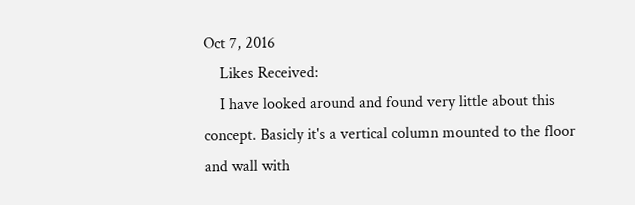Oct 7, 2016
    Likes Received:
    I have looked around and found very little about this concept. Basicly it's a vertical column mounted to the floor and wall with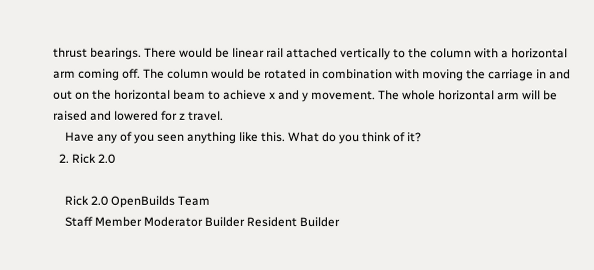thrust bearings. There would be linear rail attached vertically to the column with a horizontal arm coming off. The column would be rotated in combination with moving the carriage in and out on the horizontal beam to achieve x and y movement. The whole horizontal arm will be raised and lowered for z travel.
    Have any of you seen anything like this. What do you think of it?
  2. Rick 2.0

    Rick 2.0 OpenBuilds Team
    Staff Member Moderator Builder Resident Builder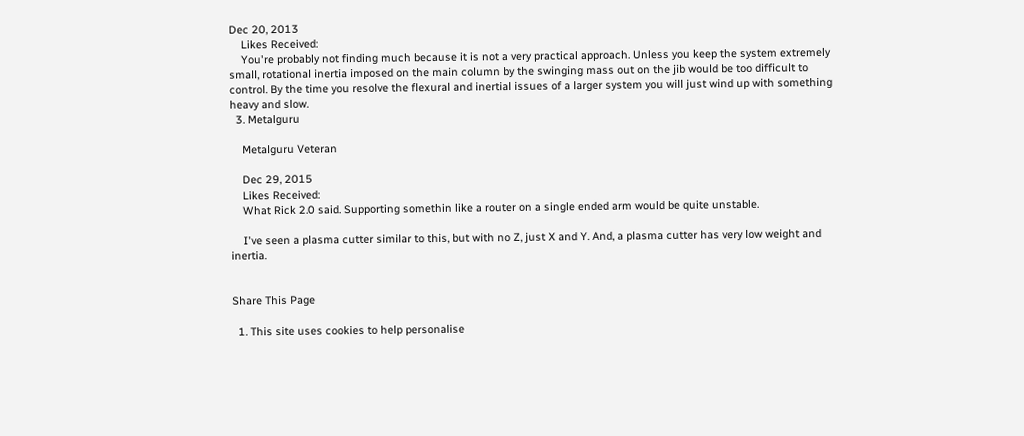Dec 20, 2013
    Likes Received:
    You're probably not finding much because it is not a very practical approach. Unless you keep the system extremely small, rotational inertia imposed on the main column by the swinging mass out on the jib would be too difficult to control. By the time you resolve the flexural and inertial issues of a larger system you will just wind up with something heavy and slow.
  3. Metalguru

    Metalguru Veteran

    Dec 29, 2015
    Likes Received:
    What Rick 2.0 said. Supporting somethin like a router on a single ended arm would be quite unstable.

    I've seen a plasma cutter similar to this, but with no Z, just X and Y. And, a plasma cutter has very low weight and inertia.


Share This Page

  1. This site uses cookies to help personalise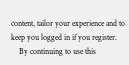content, tailor your experience and to keep you logged in if you register.
    By continuing to use this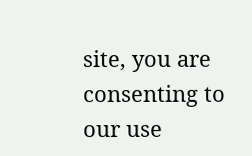site, you are consenting to our use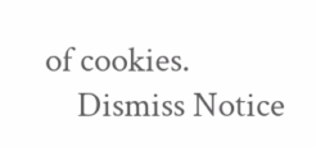of cookies.
    Dismiss Notice